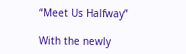“Meet Us Halfway”

With the newly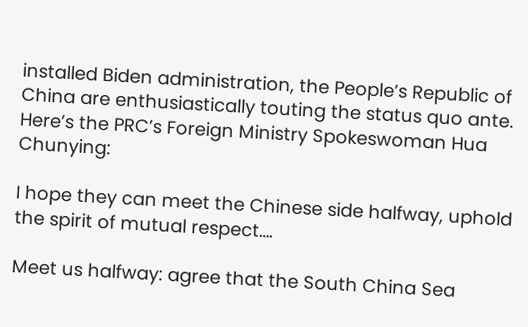installed Biden administration, the People’s Republic of China are enthusiastically touting the status quo ante. Here’s the PRC’s Foreign Ministry Spokeswoman Hua Chunying:

I hope they can meet the Chinese side halfway, uphold the spirit of mutual respect….

Meet us halfway: agree that the South China Sea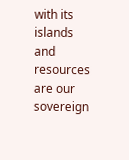with its islands and resources are our sovereign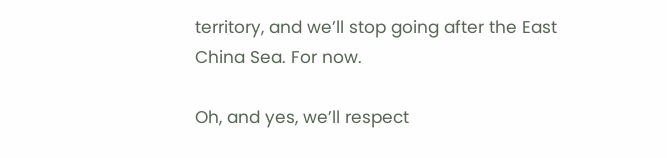territory, and we’ll stop going after the East China Sea. For now.

Oh, and yes, we’ll respect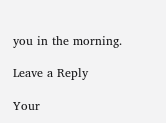you in the morning.

Leave a Reply

Your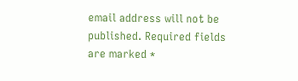email address will not be published. Required fields are marked *